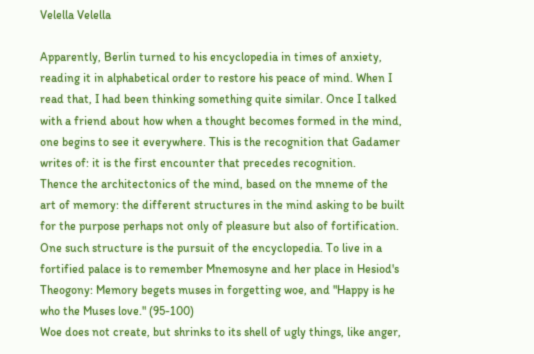Velella Velella

Apparently, Berlin turned to his encyclopedia in times of anxiety, reading it in alphabetical order to restore his peace of mind. When I read that, I had been thinking something quite similar. Once I talked with a friend about how when a thought becomes formed in the mind, one begins to see it everywhere. This is the recognition that Gadamer writes of: it is the first encounter that precedes recognition.
Thence the architectonics of the mind, based on the mneme of the art of memory: the different structures in the mind asking to be built for the purpose perhaps not only of pleasure but also of fortification. One such structure is the pursuit of the encyclopedia. To live in a fortified palace is to remember Mnemosyne and her place in Hesiod's Theogony: Memory begets muses in forgetting woe, and "Happy is he who the Muses love." (95-100)
Woe does not create, but shrinks to its shell of ugly things, like anger,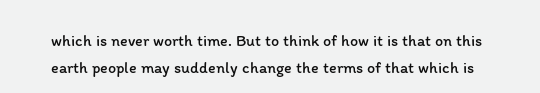which is never worth time. But to think of how it is that on this earth people may suddenly change the terms of that which is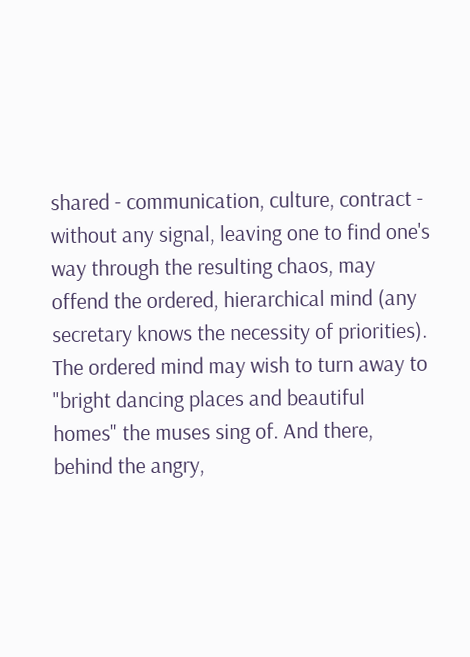shared - communication, culture, contract - without any signal, leaving one to find one's way through the resulting chaos, may offend the ordered, hierarchical mind (any secretary knows the necessity of priorities). The ordered mind may wish to turn away to "bright dancing places and beautiful homes" the muses sing of. And there, behind the angry,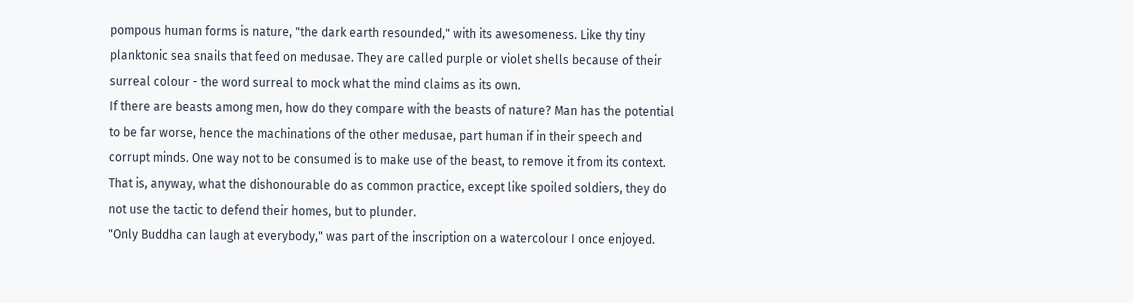pompous human forms is nature, "the dark earth resounded," with its awesomeness. Like thy tiny planktonic sea snails that feed on medusae. They are called purple or violet shells because of their surreal colour - the word surreal to mock what the mind claims as its own.
If there are beasts among men, how do they compare with the beasts of nature? Man has the potential to be far worse, hence the machinations of the other medusae, part human if in their speech and corrupt minds. One way not to be consumed is to make use of the beast, to remove it from its context. That is, anyway, what the dishonourable do as common practice, except like spoiled soldiers, they do not use the tactic to defend their homes, but to plunder.
"Only Buddha can laugh at everybody," was part of the inscription on a watercolour I once enjoyed.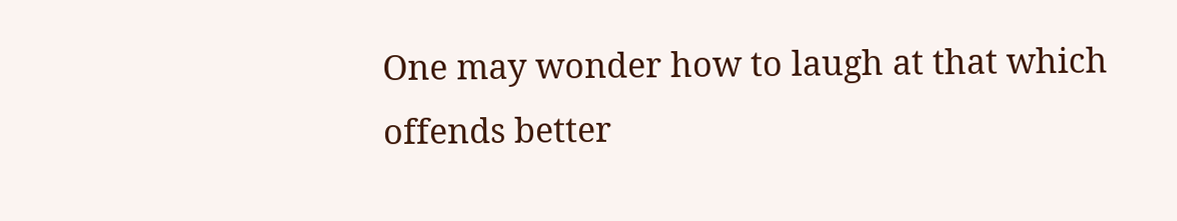One may wonder how to laugh at that which offends better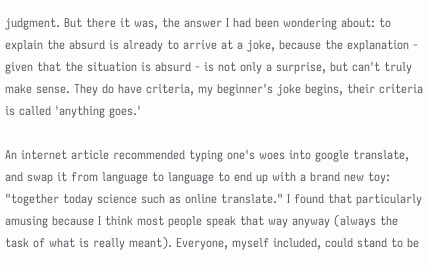judgment. But there it was, the answer I had been wondering about: to explain the absurd is already to arrive at a joke, because the explanation - given that the situation is absurd - is not only a surprise, but can't truly make sense. They do have criteria, my beginner's joke begins, their criteria is called 'anything goes.'

An internet article recommended typing one's woes into google translate, and swap it from language to language to end up with a brand new toy: "together today science such as online translate." I found that particularly amusing because I think most people speak that way anyway (always the task of what is really meant). Everyone, myself included, could stand to be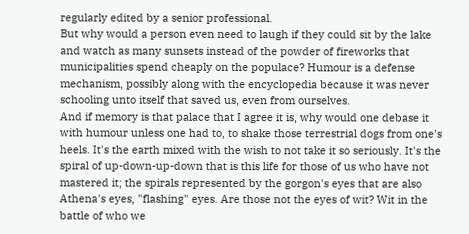regularly edited by a senior professional.
But why would a person even need to laugh if they could sit by the lake and watch as many sunsets instead of the powder of fireworks that municipalities spend cheaply on the populace? Humour is a defense mechanism, possibly along with the encyclopedia because it was never schooling unto itself that saved us, even from ourselves.
And if memory is that palace that I agree it is, why would one debase it with humour unless one had to, to shake those terrestrial dogs from one's heels. It's the earth mixed with the wish to not take it so seriously. It's the spiral of up-down-up-down that is this life for those of us who have not mastered it; the spirals represented by the gorgon's eyes that are also Athena's eyes, "flashing" eyes. Are those not the eyes of wit? Wit in the battle of who we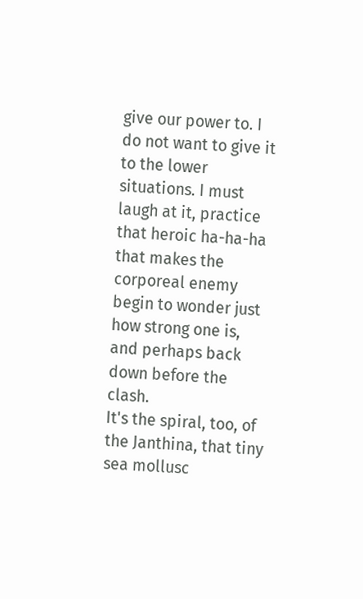give our power to. I do not want to give it to the lower situations. I must laugh at it, practice that heroic ha-ha-ha that makes the corporeal enemy begin to wonder just how strong one is, and perhaps back down before the clash.
It's the spiral, too, of the Janthina, that tiny sea mollusc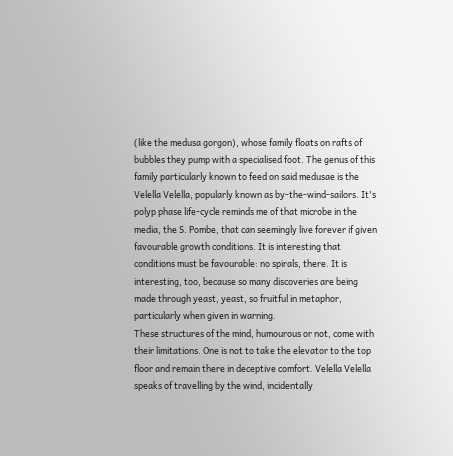(like the medusa gorgon), whose family floats on rafts of bubbles they pump with a specialised foot. The genus of this family particularly known to feed on said medusae is the Velella Velella, popularly known as by-the-wind-sailors. It's polyp phase life-cycle reminds me of that microbe in the media, the S. Pombe, that can seemingly live forever if given favourable growth conditions. It is interesting that conditions must be favourable: no spirals, there. It is interesting, too, because so many discoveries are being made through yeast, yeast, so fruitful in metaphor, particularly when given in warning.
These structures of the mind, humourous or not, come with their limitations. One is not to take the elevator to the top floor and remain there in deceptive comfort. Velella Velella speaks of travelling by the wind, incidentally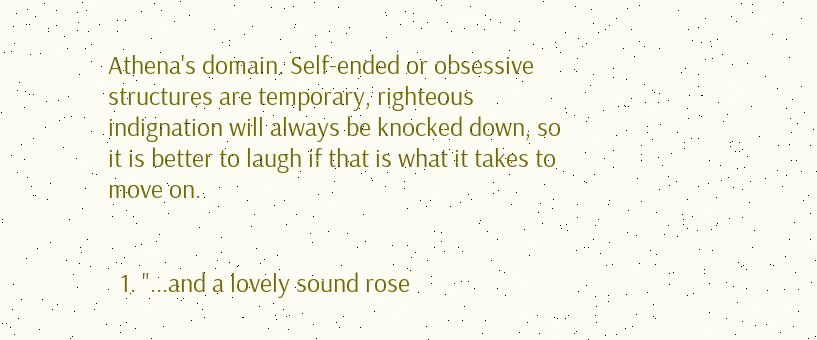Athena's domain. Self-ended or obsessive structures are temporary, righteous indignation will always be knocked down, so it is better to laugh if that is what it takes to move on.


  1. "...and a lovely sound rose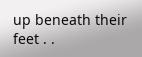up beneath their feet . .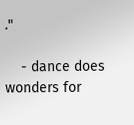."

    - dance does wonders for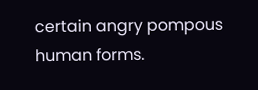certain angry pompous human forms.